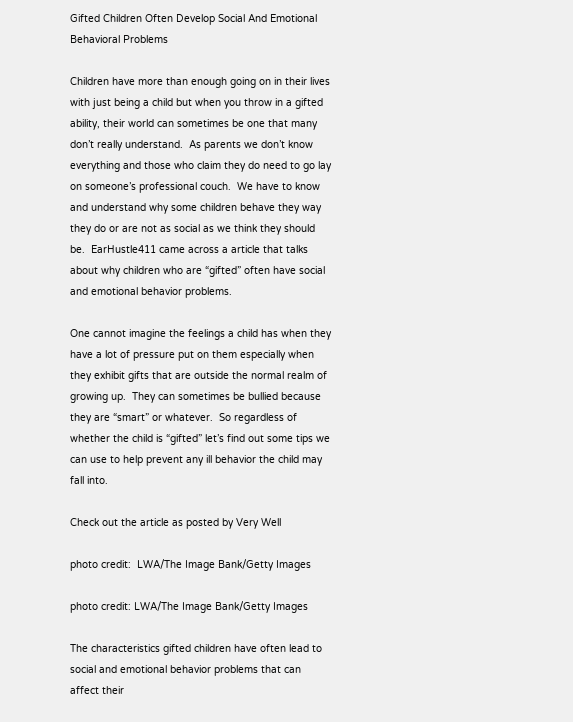Gifted Children Often Develop Social And Emotional Behavioral Problems

Children have more than enough going on in their lives with just being a child but when you throw in a gifted ability, their world can sometimes be one that many don’t really understand.  As parents we don’t know everything and those who claim they do need to go lay on someone’s professional couch.  We have to know and understand why some children behave they way they do or are not as social as we think they should be.  EarHustle411 came across a article that talks about why children who are “gifted” often have social and emotional behavior problems.

One cannot imagine the feelings a child has when they have a lot of pressure put on them especially when they exhibit gifts that are outside the normal realm of growing up.  They can sometimes be bullied because they are “smart” or whatever.  So regardless of whether the child is “gifted” let’s find out some tips we can use to help prevent any ill behavior the child may fall into.

Check out the article as posted by Very Well

photo credit:  LWA/The Image Bank/Getty Images

photo credit: LWA/The Image Bank/Getty Images

The characteristics gifted children have often lead to social and emotional behavior problems that can affect their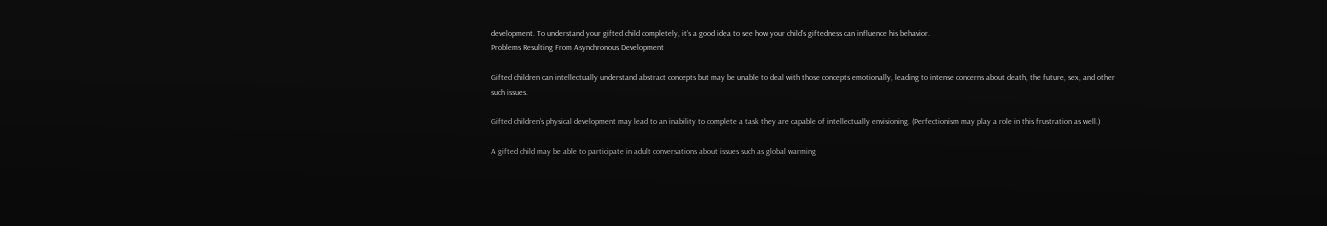development. To understand your gifted child completely, it’s a good idea to see how your child’s giftedness can influence his behavior.
Problems Resulting From Asynchronous Development

Gifted children can intellectually understand abstract concepts but may be unable to deal with those concepts emotionally, leading to intense concerns about death, the future, sex, and other such issues.

Gifted children’s physical development may lead to an inability to complete a task they are capable of intellectually envisioning. (Perfectionism may play a role in this frustration as well.)

A gifted child may be able to participate in adult conversations about issues such as global warming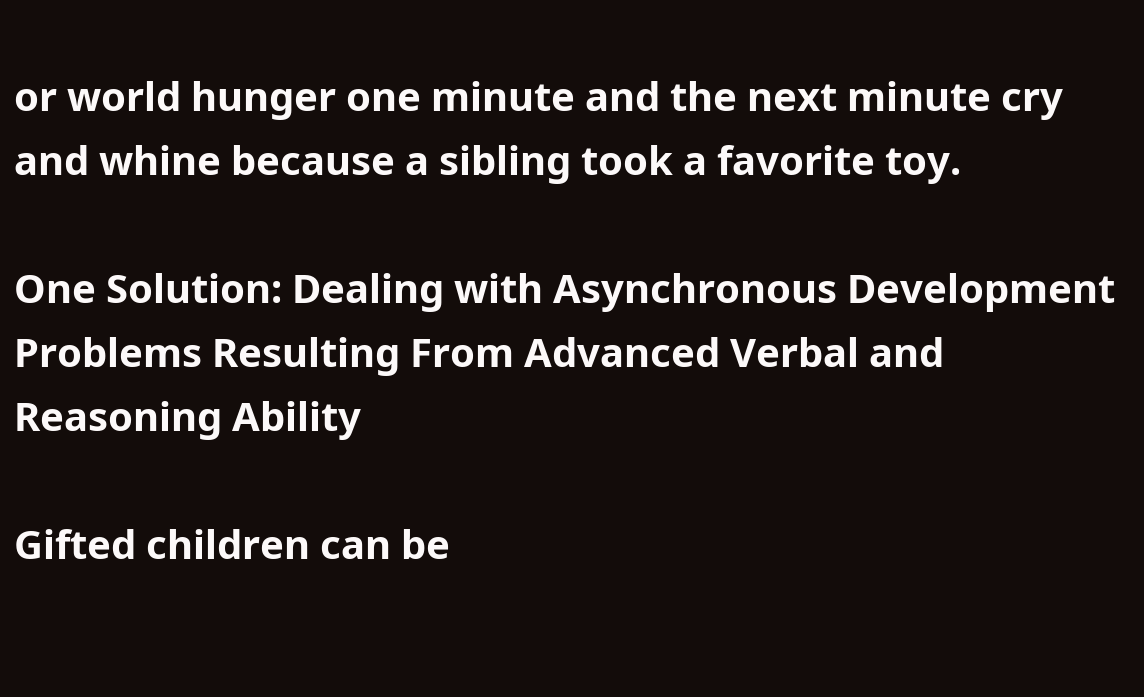or world hunger one minute and the next minute cry and whine because a sibling took a favorite toy.

One Solution: Dealing with Asynchronous Development
Problems Resulting From Advanced Verbal and Reasoning Ability

Gifted children can be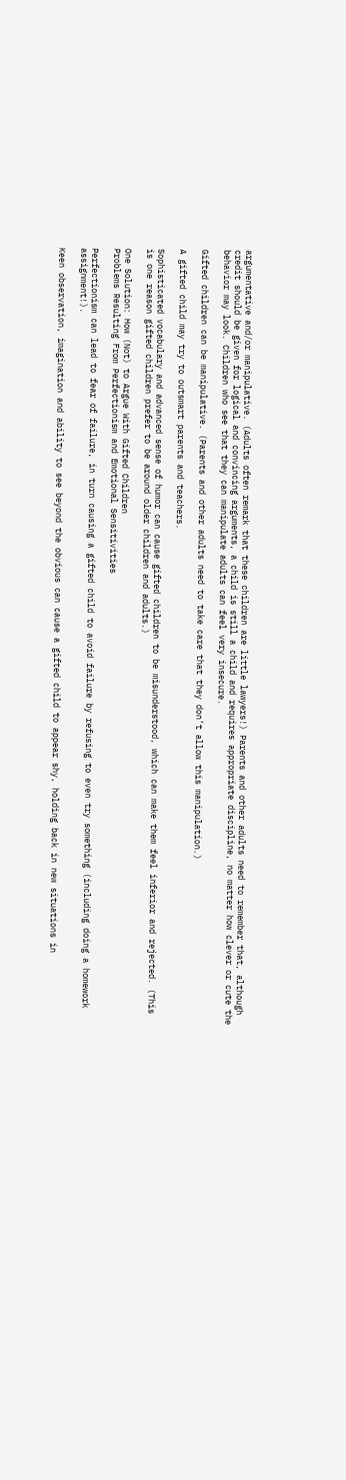argumentative and/or manipulative. (Adults often remark that these children are little lawyers!) Parents and other adults need to remember that, although credit should be given for logical and convincing arguments, a child is still a child and requires appropriate discipline, no matter how clever or cute the behavior may look. Children who see that they can manipulate adults can feel very insecure.

Gifted children can be manipulative. (Parents and other adults need to take care that they don’t allow this manipulation.)

A gifted child may try to outsmart parents and teachers.

Sophisticated vocabulary and advanced sense of humor can cause gifted children to be misunderstood, which can make them feel inferior and rejected. (This is one reason gifted children prefer to be around older children and adults.)

One Solution: How (Not) to Argue With Gifted Children
Problems Resulting From Perfectionism and Emotional Sensitivities

Perfectionism can lead to fear of failure, in turn causing a gifted child to avoid failure by refusing to even try something (including doing a homework assignment!).

Keen observation, imagination and ability to see beyond the obvious can cause a gifted child to appear shy, holding back in new situations in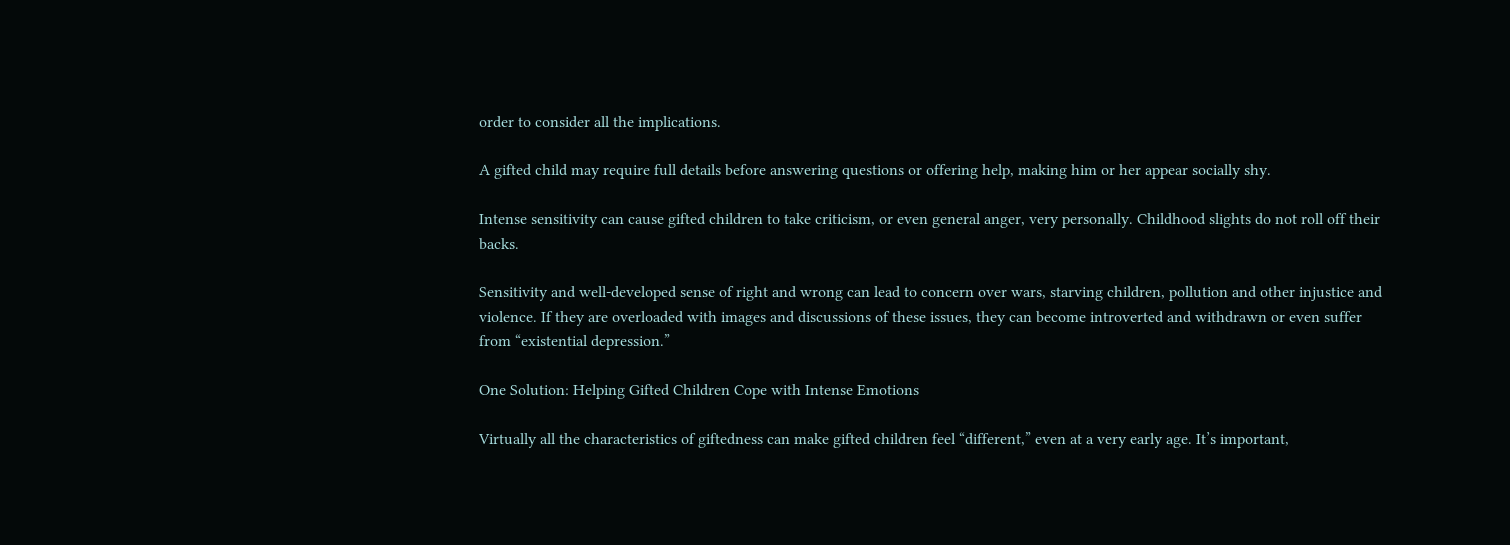order to consider all the implications.

A gifted child may require full details before answering questions or offering help, making him or her appear socially shy.

Intense sensitivity can cause gifted children to take criticism, or even general anger, very personally. Childhood slights do not roll off their backs.

Sensitivity and well-developed sense of right and wrong can lead to concern over wars, starving children, pollution and other injustice and violence. If they are overloaded with images and discussions of these issues, they can become introverted and withdrawn or even suffer from “existential depression.”

One Solution: Helping Gifted Children Cope with Intense Emotions

Virtually all the characteristics of giftedness can make gifted children feel “different,” even at a very early age. It’s important,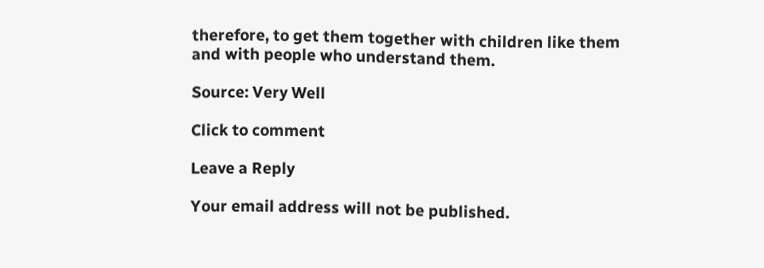therefore, to get them together with children like them and with people who understand them.

Source: Very Well

Click to comment

Leave a Reply

Your email address will not be published.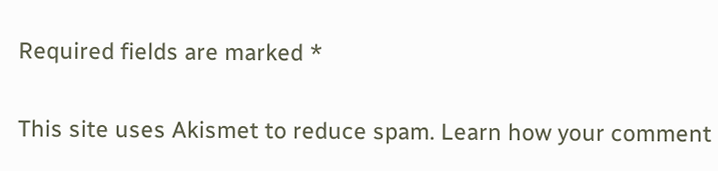Required fields are marked *

This site uses Akismet to reduce spam. Learn how your comment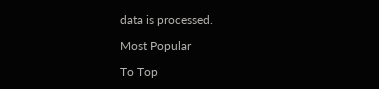data is processed.

Most Popular

To Top